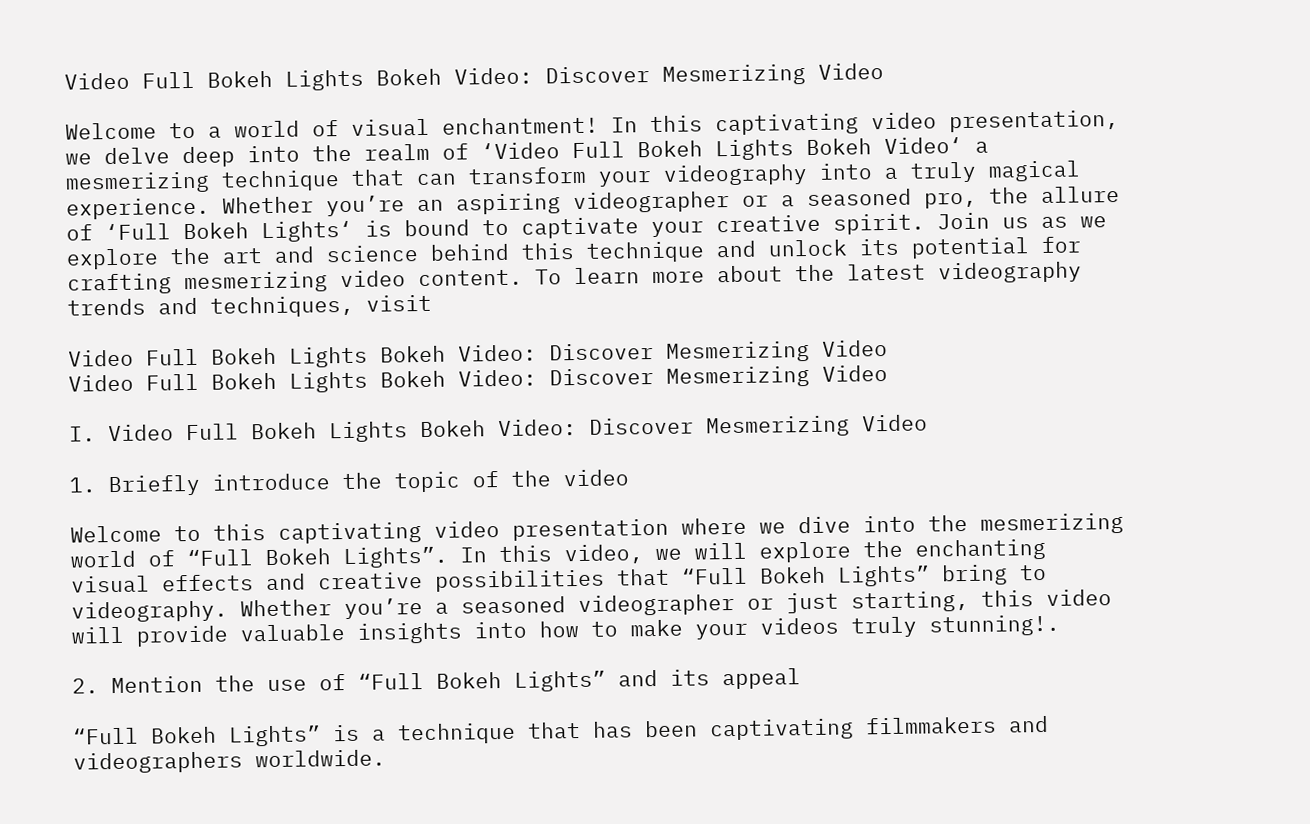Video Full Bokeh Lights Bokeh Video: Discover Mesmerizing Video

Welcome to a world of visual enchantment! In this captivating video presentation, we delve deep into the realm of ‘Video Full Bokeh Lights Bokeh Video‘ a mesmerizing technique that can transform your videography into a truly magical experience. Whether you’re an aspiring videographer or a seasoned pro, the allure of ‘Full Bokeh Lights‘ is bound to captivate your creative spirit. Join us as we explore the art and science behind this technique and unlock its potential for crafting mesmerizing video content. To learn more about the latest videography trends and techniques, visit

Video Full Bokeh Lights Bokeh Video: Discover Mesmerizing Video
Video Full Bokeh Lights Bokeh Video: Discover Mesmerizing Video

I. Video Full Bokeh Lights Bokeh Video: Discover Mesmerizing Video

1. Briefly introduce the topic of the video

Welcome to this captivating video presentation where we dive into the mesmerizing world of “Full Bokeh Lights”. In this video, we will explore the enchanting visual effects and creative possibilities that “Full Bokeh Lights” bring to videography. Whether you’re a seasoned videographer or just starting, this video will provide valuable insights into how to make your videos truly stunning!.

2. Mention the use of “Full Bokeh Lights” and its appeal

“Full Bokeh Lights” is a technique that has been captivating filmmakers and videographers worldwide.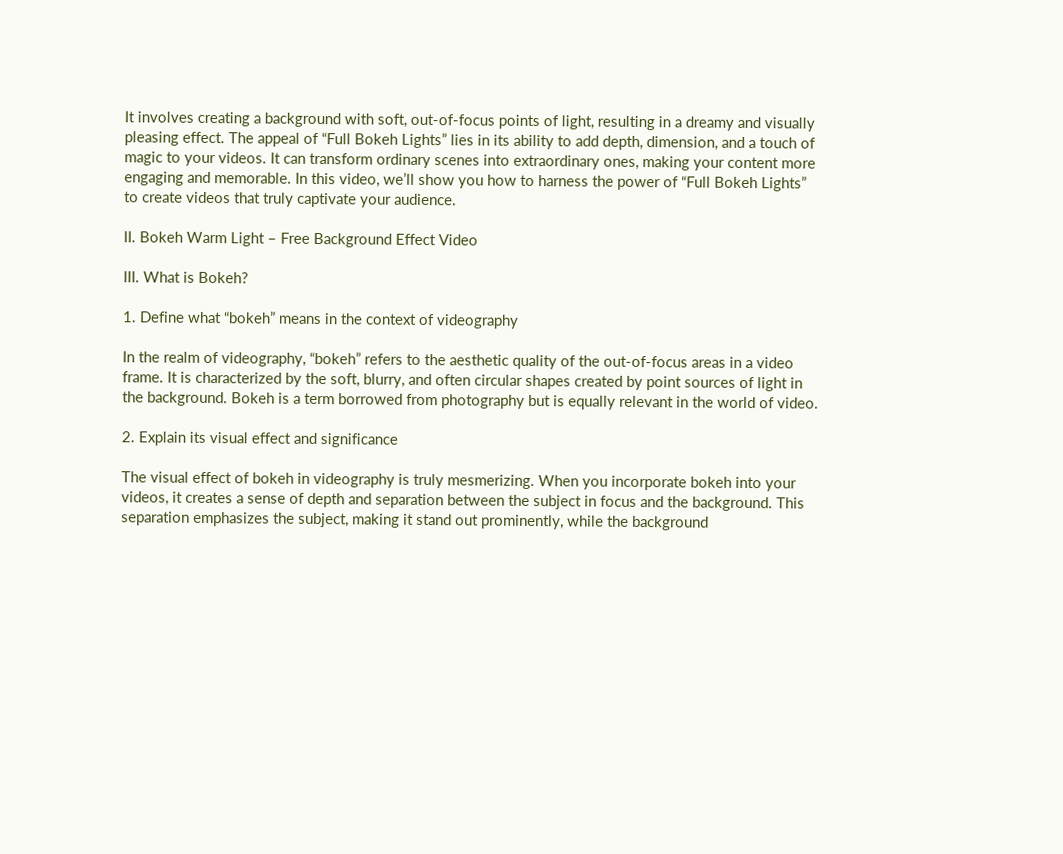It involves creating a background with soft, out-of-focus points of light, resulting in a dreamy and visually pleasing effect. The appeal of “Full Bokeh Lights” lies in its ability to add depth, dimension, and a touch of magic to your videos. It can transform ordinary scenes into extraordinary ones, making your content more engaging and memorable. In this video, we’ll show you how to harness the power of “Full Bokeh Lights” to create videos that truly captivate your audience.

II. Bokeh Warm Light – Free Background Effect Video

III. What is Bokeh?

1. Define what “bokeh” means in the context of videography

In the realm of videography, “bokeh” refers to the aesthetic quality of the out-of-focus areas in a video frame. It is characterized by the soft, blurry, and often circular shapes created by point sources of light in the background. Bokeh is a term borrowed from photography but is equally relevant in the world of video.

2. Explain its visual effect and significance

The visual effect of bokeh in videography is truly mesmerizing. When you incorporate bokeh into your videos, it creates a sense of depth and separation between the subject in focus and the background. This separation emphasizes the subject, making it stand out prominently, while the background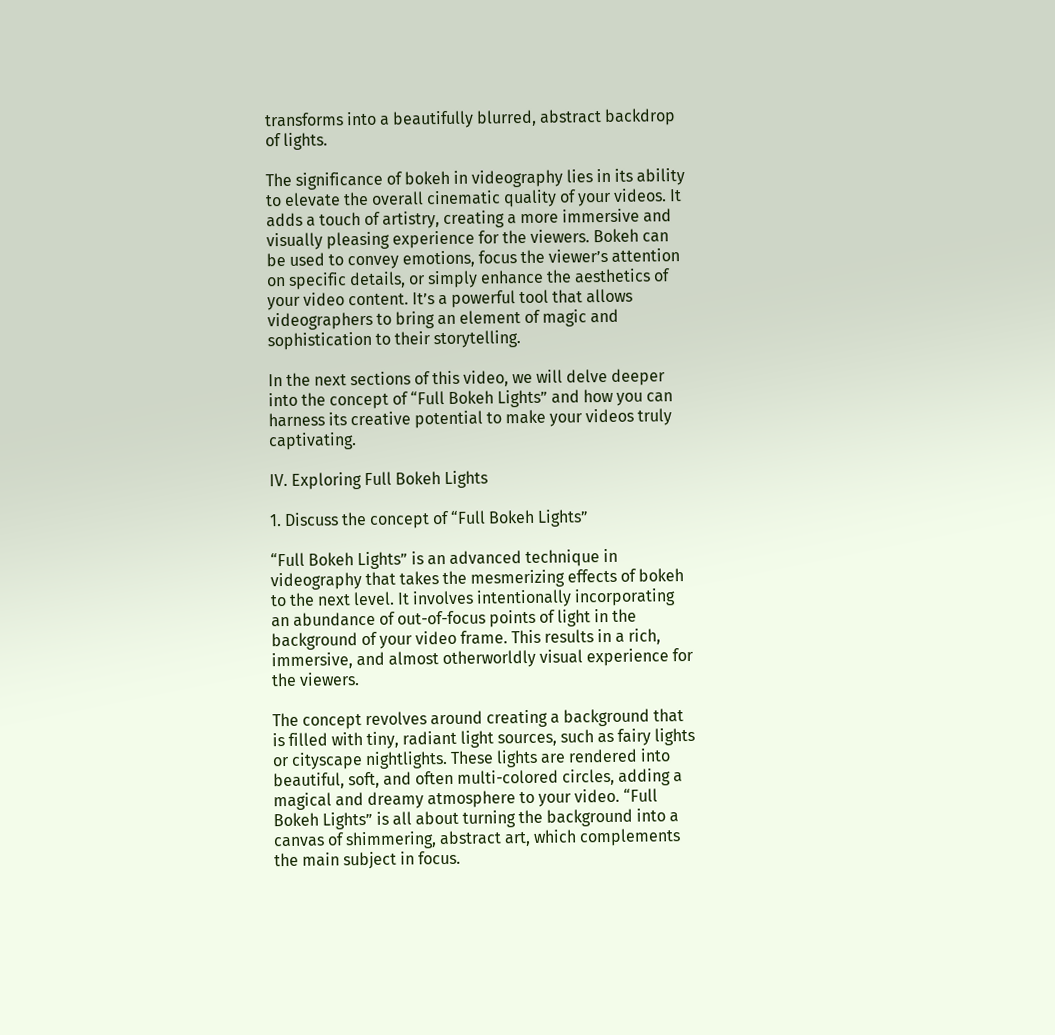transforms into a beautifully blurred, abstract backdrop of lights.

The significance of bokeh in videography lies in its ability to elevate the overall cinematic quality of your videos. It adds a touch of artistry, creating a more immersive and visually pleasing experience for the viewers. Bokeh can be used to convey emotions, focus the viewer’s attention on specific details, or simply enhance the aesthetics of your video content. It’s a powerful tool that allows videographers to bring an element of magic and sophistication to their storytelling.

In the next sections of this video, we will delve deeper into the concept of “Full Bokeh Lights” and how you can harness its creative potential to make your videos truly captivating.

IV. Exploring Full Bokeh Lights

1. Discuss the concept of “Full Bokeh Lights”

“Full Bokeh Lights” is an advanced technique in videography that takes the mesmerizing effects of bokeh to the next level. It involves intentionally incorporating an abundance of out-of-focus points of light in the background of your video frame. This results in a rich, immersive, and almost otherworldly visual experience for the viewers.

The concept revolves around creating a background that is filled with tiny, radiant light sources, such as fairy lights or cityscape nightlights. These lights are rendered into beautiful, soft, and often multi-colored circles, adding a magical and dreamy atmosphere to your video. “Full Bokeh Lights” is all about turning the background into a canvas of shimmering, abstract art, which complements the main subject in focus.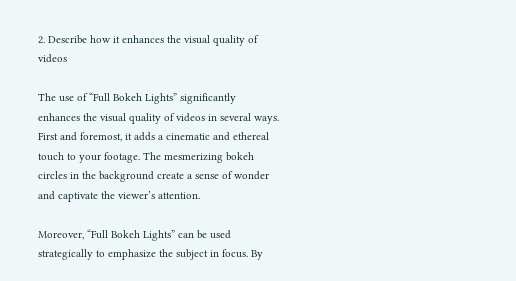2. Describe how it enhances the visual quality of videos

The use of “Full Bokeh Lights” significantly enhances the visual quality of videos in several ways. First and foremost, it adds a cinematic and ethereal touch to your footage. The mesmerizing bokeh circles in the background create a sense of wonder and captivate the viewer’s attention.

Moreover, “Full Bokeh Lights” can be used strategically to emphasize the subject in focus. By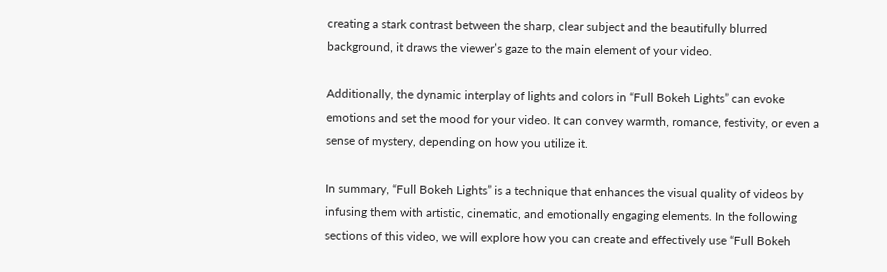creating a stark contrast between the sharp, clear subject and the beautifully blurred background, it draws the viewer’s gaze to the main element of your video.

Additionally, the dynamic interplay of lights and colors in “Full Bokeh Lights” can evoke emotions and set the mood for your video. It can convey warmth, romance, festivity, or even a sense of mystery, depending on how you utilize it.

In summary, “Full Bokeh Lights” is a technique that enhances the visual quality of videos by infusing them with artistic, cinematic, and emotionally engaging elements. In the following sections of this video, we will explore how you can create and effectively use “Full Bokeh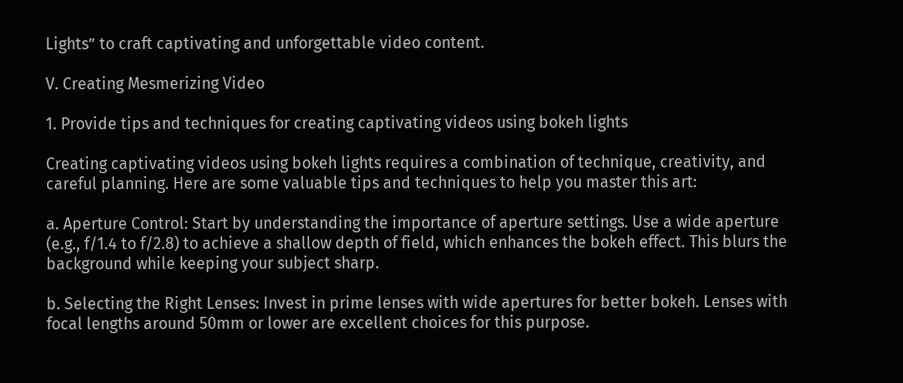Lights” to craft captivating and unforgettable video content.

V. Creating Mesmerizing Video

1. Provide tips and techniques for creating captivating videos using bokeh lights

Creating captivating videos using bokeh lights requires a combination of technique, creativity, and careful planning. Here are some valuable tips and techniques to help you master this art:

a. Aperture Control: Start by understanding the importance of aperture settings. Use a wide aperture (e.g., f/1.4 to f/2.8) to achieve a shallow depth of field, which enhances the bokeh effect. This blurs the background while keeping your subject sharp.

b. Selecting the Right Lenses: Invest in prime lenses with wide apertures for better bokeh. Lenses with focal lengths around 50mm or lower are excellent choices for this purpose.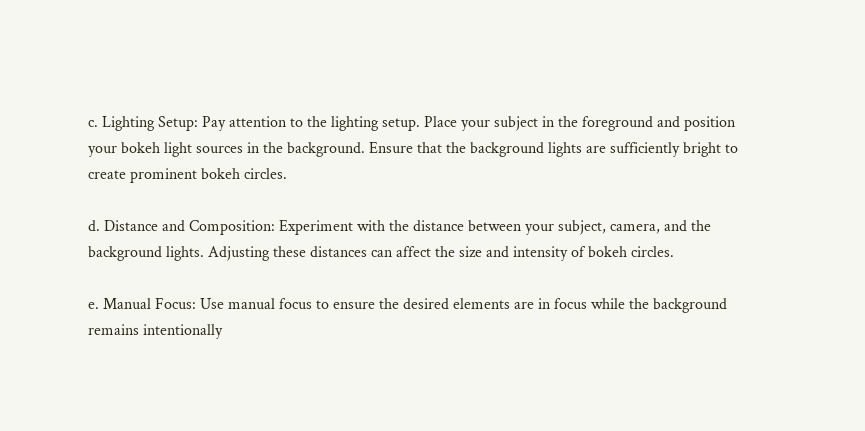c. Lighting Setup: Pay attention to the lighting setup. Place your subject in the foreground and position your bokeh light sources in the background. Ensure that the background lights are sufficiently bright to create prominent bokeh circles.

d. Distance and Composition: Experiment with the distance between your subject, camera, and the background lights. Adjusting these distances can affect the size and intensity of bokeh circles.

e. Manual Focus: Use manual focus to ensure the desired elements are in focus while the background remains intentionally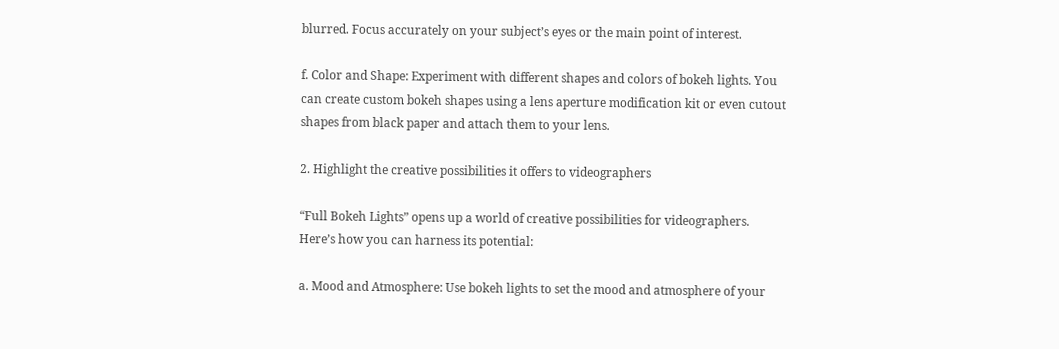blurred. Focus accurately on your subject’s eyes or the main point of interest.

f. Color and Shape: Experiment with different shapes and colors of bokeh lights. You can create custom bokeh shapes using a lens aperture modification kit or even cutout shapes from black paper and attach them to your lens.

2. Highlight the creative possibilities it offers to videographers

“Full Bokeh Lights” opens up a world of creative possibilities for videographers. Here’s how you can harness its potential:

a. Mood and Atmosphere: Use bokeh lights to set the mood and atmosphere of your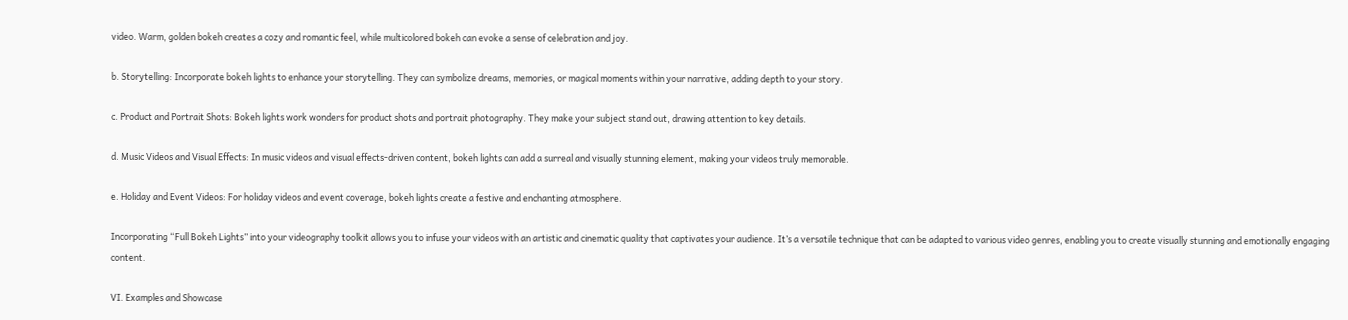video. Warm, golden bokeh creates a cozy and romantic feel, while multicolored bokeh can evoke a sense of celebration and joy.

b. Storytelling: Incorporate bokeh lights to enhance your storytelling. They can symbolize dreams, memories, or magical moments within your narrative, adding depth to your story.

c. Product and Portrait Shots: Bokeh lights work wonders for product shots and portrait photography. They make your subject stand out, drawing attention to key details.

d. Music Videos and Visual Effects: In music videos and visual effects-driven content, bokeh lights can add a surreal and visually stunning element, making your videos truly memorable.

e. Holiday and Event Videos: For holiday videos and event coverage, bokeh lights create a festive and enchanting atmosphere.

Incorporating “Full Bokeh Lights” into your videography toolkit allows you to infuse your videos with an artistic and cinematic quality that captivates your audience. It’s a versatile technique that can be adapted to various video genres, enabling you to create visually stunning and emotionally engaging content.

VI. Examples and Showcase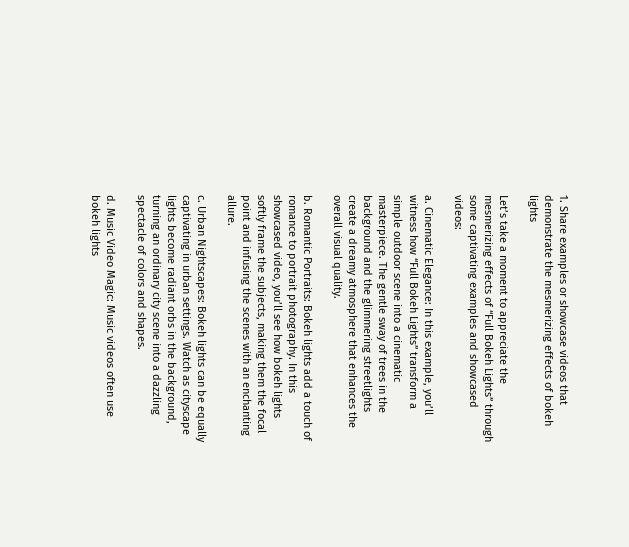1. Share examples or showcase videos that demonstrate the mesmerizing effects of bokeh lights

Let’s take a moment to appreciate the mesmerizing effects of “Full Bokeh Lights” through some captivating examples and showcased videos:

a. Cinematic Elegance: In this example, you’ll witness how “Full Bokeh Lights” transform a simple outdoor scene into a cinematic masterpiece. The gentle sway of trees in the background and the glimmering streetlights create a dreamy atmosphere that enhances the overall visual quality.

b. Romantic Portraits: Bokeh lights add a touch of romance to portrait photography. In this showcased video, you’ll see how bokeh lights softly frame the subjects, making them the focal point and infusing the scenes with an enchanting allure.

c. Urban Nightscapes: Bokeh lights can be equally captivating in urban settings. Watch as cityscape lights become radiant orbs in the background, turning an ordinary city scene into a dazzling spectacle of colors and shapes.

d. Music Video Magic: Music videos often use bokeh lights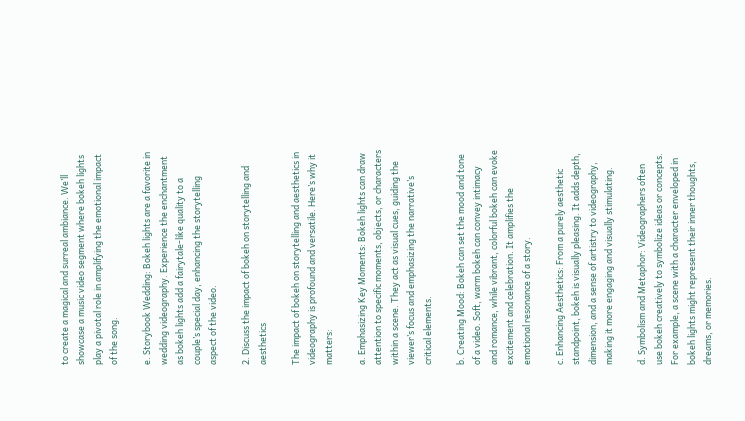to create a magical and surreal ambiance. We’ll showcase a music video segment where bokeh lights play a pivotal role in amplifying the emotional impact of the song.

e. Storybook Wedding: Bokeh lights are a favorite in wedding videography. Experience the enchantment as bokeh lights add a fairytale-like quality to a couple’s special day, enhancing the storytelling aspect of the video.

2. Discuss the impact of bokeh on storytelling and aesthetics

The impact of bokeh on storytelling and aesthetics in videography is profound and versatile. Here’s why it matters:

a. Emphasizing Key Moments: Bokeh lights can draw attention to specific moments, objects, or characters within a scene. They act as visual cues, guiding the viewer’s focus and emphasizing the narrative’s critical elements.

b. Creating Mood: Bokeh can set the mood and tone of a video. Soft, warm bokeh can convey intimacy and romance, while vibrant, colorful bokeh can evoke excitement and celebration. It amplifies the emotional resonance of a story.

c. Enhancing Aesthetics: From a purely aesthetic standpoint, bokeh is visually pleasing. It adds depth, dimension, and a sense of artistry to videography, making it more engaging and visually stimulating.

d. Symbolism and Metaphor: Videographers often use bokeh creatively to symbolize ideas or concepts. For example, a scene with a character enveloped in bokeh lights might represent their inner thoughts, dreams, or memories.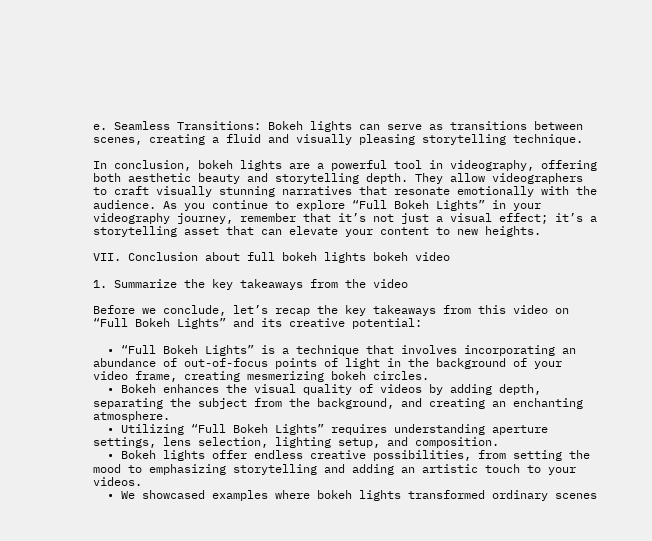e. Seamless Transitions: Bokeh lights can serve as transitions between scenes, creating a fluid and visually pleasing storytelling technique.

In conclusion, bokeh lights are a powerful tool in videography, offering both aesthetic beauty and storytelling depth. They allow videographers to craft visually stunning narratives that resonate emotionally with the audience. As you continue to explore “Full Bokeh Lights” in your videography journey, remember that it’s not just a visual effect; it’s a storytelling asset that can elevate your content to new heights.

VII. Conclusion about full bokeh lights bokeh video

1. Summarize the key takeaways from the video

Before we conclude, let’s recap the key takeaways from this video on “Full Bokeh Lights” and its creative potential:

  • “Full Bokeh Lights” is a technique that involves incorporating an abundance of out-of-focus points of light in the background of your video frame, creating mesmerizing bokeh circles.
  • Bokeh enhances the visual quality of videos by adding depth, separating the subject from the background, and creating an enchanting atmosphere.
  • Utilizing “Full Bokeh Lights” requires understanding aperture settings, lens selection, lighting setup, and composition.
  • Bokeh lights offer endless creative possibilities, from setting the mood to emphasizing storytelling and adding an artistic touch to your videos.
  • We showcased examples where bokeh lights transformed ordinary scenes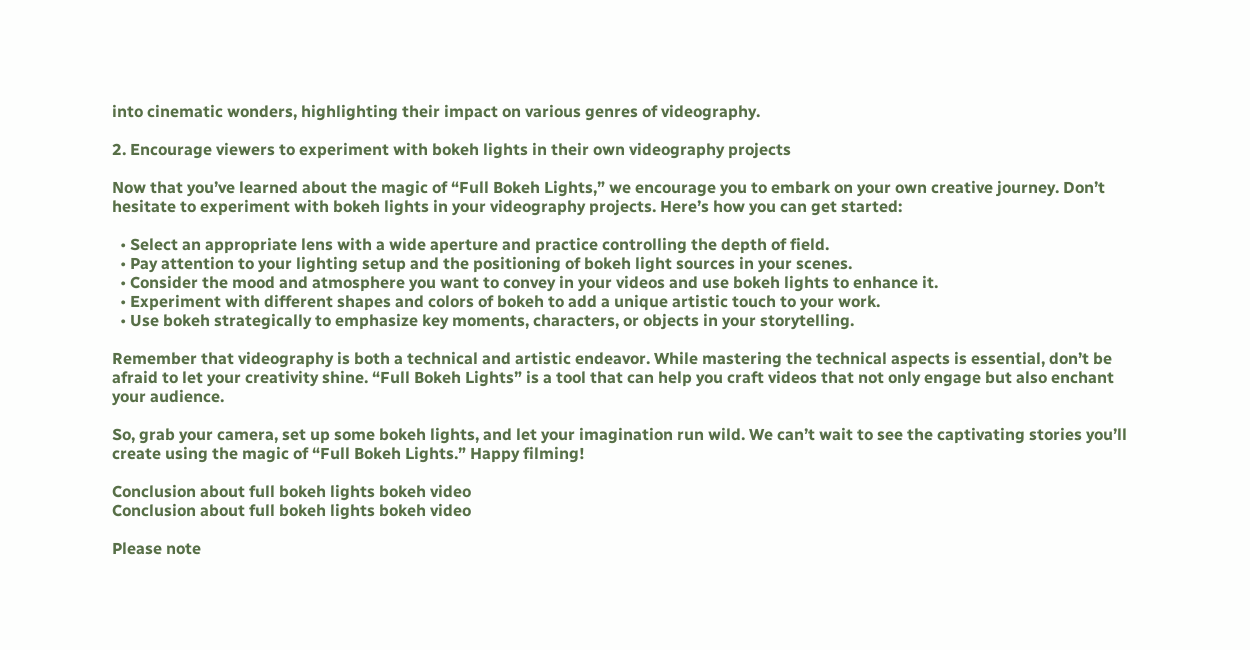into cinematic wonders, highlighting their impact on various genres of videography.

2. Encourage viewers to experiment with bokeh lights in their own videography projects

Now that you’ve learned about the magic of “Full Bokeh Lights,” we encourage you to embark on your own creative journey. Don’t hesitate to experiment with bokeh lights in your videography projects. Here’s how you can get started:

  • Select an appropriate lens with a wide aperture and practice controlling the depth of field.
  • Pay attention to your lighting setup and the positioning of bokeh light sources in your scenes.
  • Consider the mood and atmosphere you want to convey in your videos and use bokeh lights to enhance it.
  • Experiment with different shapes and colors of bokeh to add a unique artistic touch to your work.
  • Use bokeh strategically to emphasize key moments, characters, or objects in your storytelling.

Remember that videography is both a technical and artistic endeavor. While mastering the technical aspects is essential, don’t be afraid to let your creativity shine. “Full Bokeh Lights” is a tool that can help you craft videos that not only engage but also enchant your audience.

So, grab your camera, set up some bokeh lights, and let your imagination run wild. We can’t wait to see the captivating stories you’ll create using the magic of “Full Bokeh Lights.” Happy filming!

Conclusion about full bokeh lights bokeh video
Conclusion about full bokeh lights bokeh video

Please note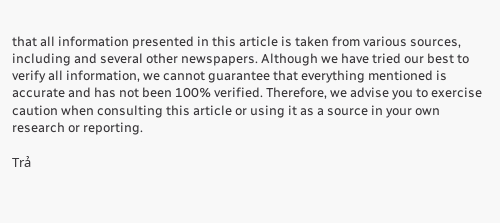that all information presented in this article is taken from various sources, including and several other newspapers. Although we have tried our best to verify all information, we cannot guarantee that everything mentioned is accurate and has not been 100% verified. Therefore, we advise you to exercise caution when consulting this article or using it as a source in your own research or reporting.

Trả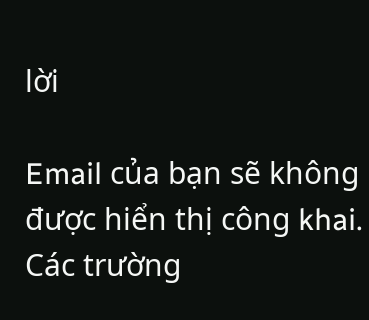lời

Email của bạn sẽ không được hiển thị công khai. Các trường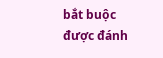bắt buộc được đánh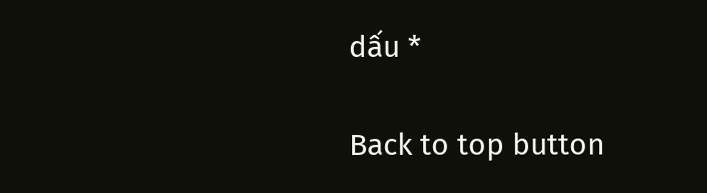dấu *

Back to top button